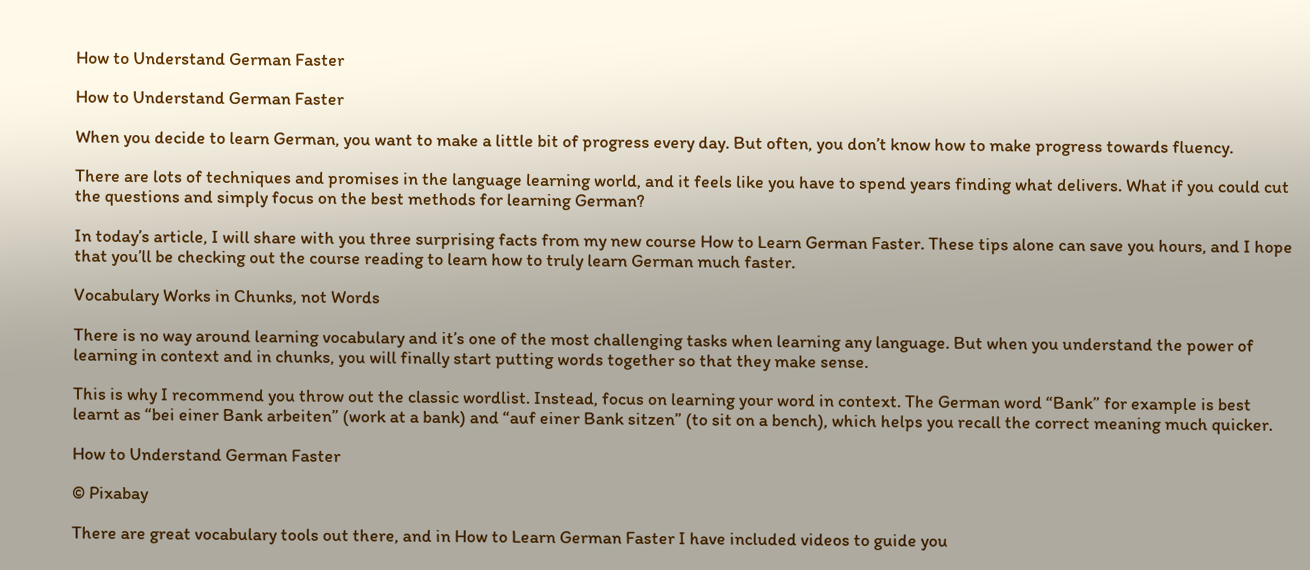How to Understand German Faster

How to Understand German Faster

When you decide to learn German, you want to make a little bit of progress every day. But often, you don’t know how to make progress towards fluency.

There are lots of techniques and promises in the language learning world, and it feels like you have to spend years finding what delivers. What if you could cut the questions and simply focus on the best methods for learning German?

In today’s article, I will share with you three surprising facts from my new course How to Learn German Faster. These tips alone can save you hours, and I hope that you’ll be checking out the course reading to learn how to truly learn German much faster.

Vocabulary Works in Chunks, not Words

There is no way around learning vocabulary and it’s one of the most challenging tasks when learning any language. But when you understand the power of learning in context and in chunks, you will finally start putting words together so that they make sense.

This is why I recommend you throw out the classic wordlist. Instead, focus on learning your word in context. The German word “Bank” for example is best learnt as “bei einer Bank arbeiten” (work at a bank) and “auf einer Bank sitzen” (to sit on a bench), which helps you recall the correct meaning much quicker.

How to Understand German Faster

© Pixabay

There are great vocabulary tools out there, and in How to Learn German Faster I have included videos to guide you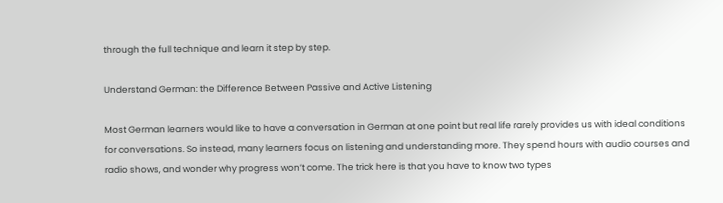through the full technique and learn it step by step.

Understand German: the Difference Between Passive and Active Listening

Most German learners would like to have a conversation in German at one point but real life rarely provides us with ideal conditions for conversations. So instead, many learners focus on listening and understanding more. They spend hours with audio courses and radio shows, and wonder why progress won’t come. The trick here is that you have to know two types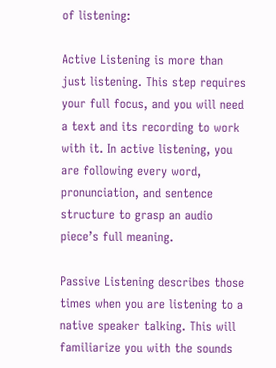of listening:

Active Listening is more than just listening. This step requires your full focus, and you will need a text and its recording to work with it. In active listening, you are following every word, pronunciation, and sentence structure to grasp an audio piece’s full meaning.

Passive Listening describes those times when you are listening to a native speaker talking. This will familiarize you with the sounds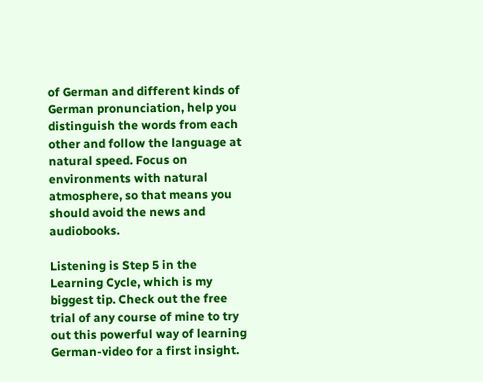of German and different kinds of German pronunciation, help you distinguish the words from each other and follow the language at natural speed. Focus on environments with natural atmosphere, so that means you should avoid the news and audiobooks.

Listening is Step 5 in the Learning Cycle, which is my biggest tip. Check out the free trial of any course of mine to try out this powerful way of learning German-video for a first insight.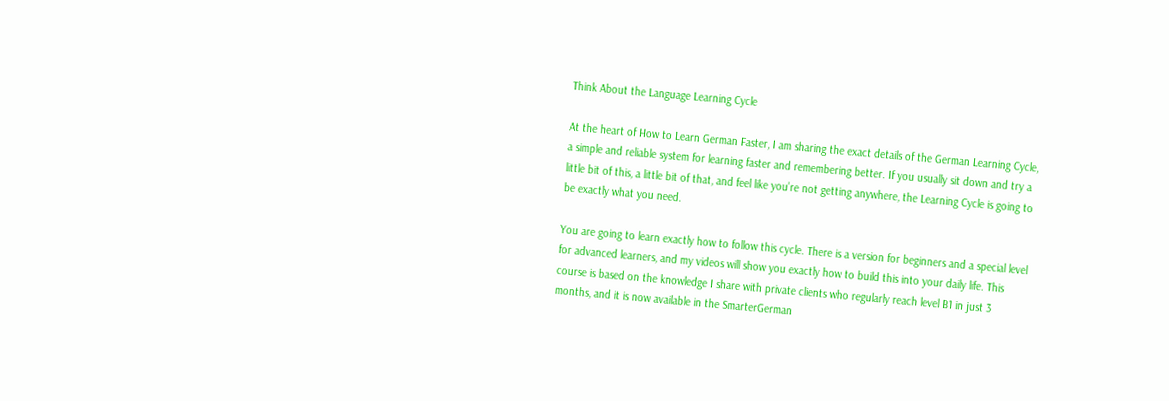Think About the Language Learning Cycle

At the heart of How to Learn German Faster, I am sharing the exact details of the German Learning Cycle, a simple and reliable system for learning faster and remembering better. If you usually sit down and try a little bit of this, a little bit of that, and feel like you’re not getting anywhere, the Learning Cycle is going to be exactly what you need.

You are going to learn exactly how to follow this cycle. There is a version for beginners and a special level for advanced learners, and my videos will show you exactly how to build this into your daily life. This course is based on the knowledge I share with private clients who regularly reach level B1 in just 3 months, and it is now available in the SmarterGerman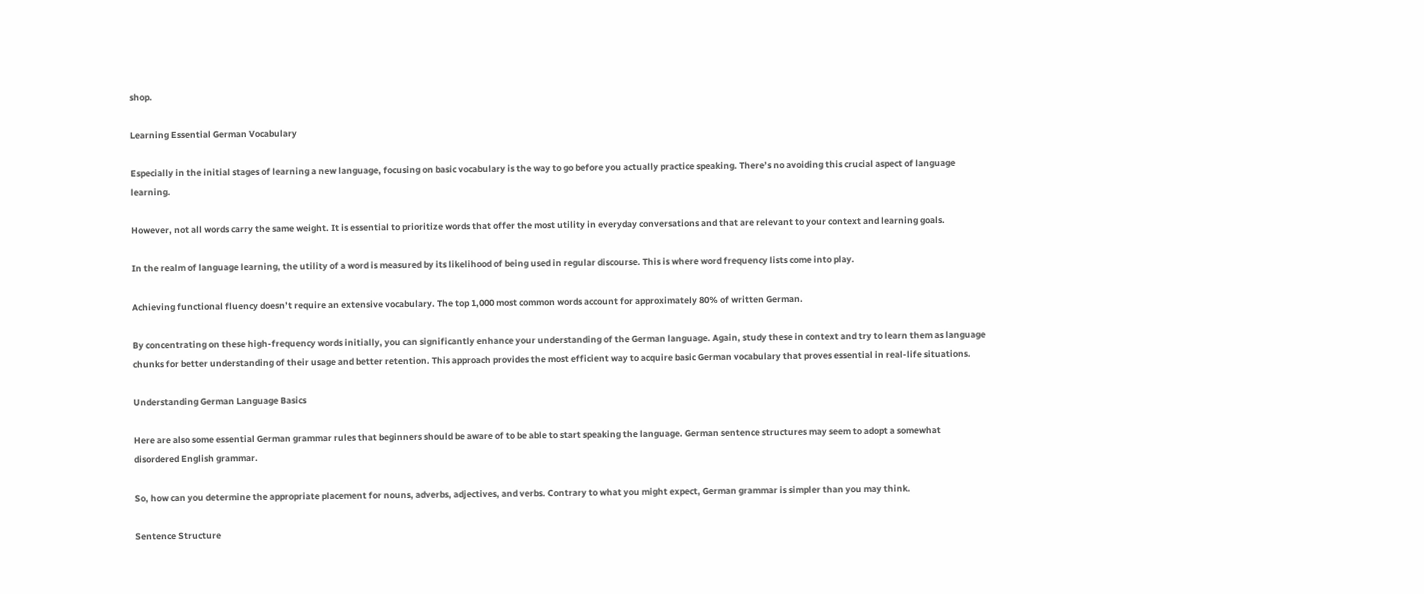shop.

Learning Essential German Vocabulary

Especially in the initial stages of learning a new language, focusing on basic vocabulary is the way to go before you actually practice speaking. There’s no avoiding this crucial aspect of language learning.

However, not all words carry the same weight. It is essential to prioritize words that offer the most utility in everyday conversations and that are relevant to your context and learning goals.

In the realm of language learning, the utility of a word is measured by its likelihood of being used in regular discourse. This is where word frequency lists come into play.

Achieving functional fluency doesn’t require an extensive vocabulary. The top 1,000 most common words account for approximately 80% of written German.

By concentrating on these high-frequency words initially, you can significantly enhance your understanding of the German language. Again, study these in context and try to learn them as language chunks for better understanding of their usage and better retention. This approach provides the most efficient way to acquire basic German vocabulary that proves essential in real-life situations.

Understanding German Language Basics

Here are also some essential German grammar rules that beginners should be aware of to be able to start speaking the language. German sentence structures may seem to adopt a somewhat disordered English grammar.

So, how can you determine the appropriate placement for nouns, adverbs, adjectives, and verbs. Contrary to what you might expect, German grammar is simpler than you may think.

Sentence Structure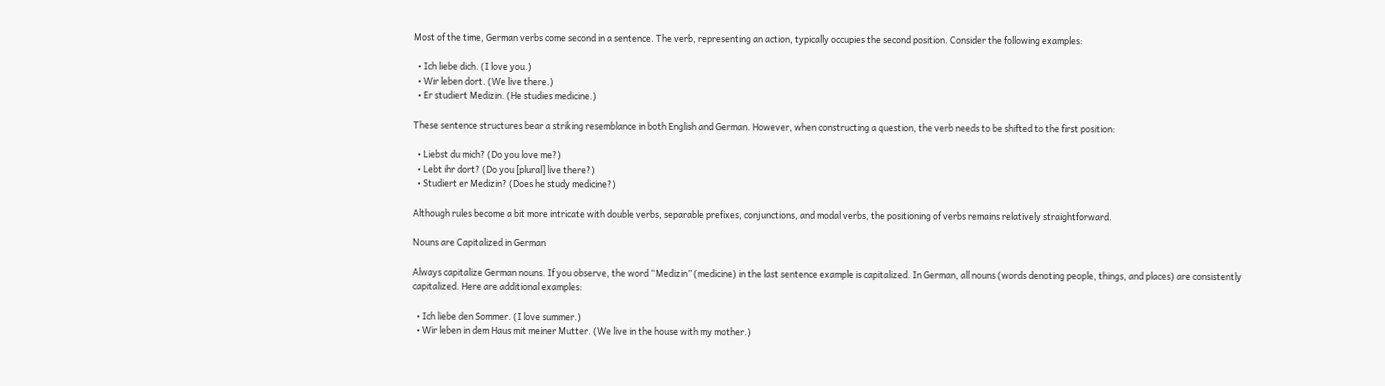Most of the time, German verbs come second in a sentence. The verb, representing an action, typically occupies the second position. Consider the following examples:

  • Ich liebe dich. (I love you.)
  • Wir leben dort. (We live there.)
  • Er studiert Medizin. (He studies medicine.)

These sentence structures bear a striking resemblance in both English and German. However, when constructing a question, the verb needs to be shifted to the first position:

  • Liebst du mich? (Do you love me?)
  • Lebt ihr dort? (Do you [plural] live there?)
  • Studiert er Medizin? (Does he study medicine?)

Although rules become a bit more intricate with double verbs, separable prefixes, conjunctions, and modal verbs, the positioning of verbs remains relatively straightforward.

Nouns are Capitalized in German

Always capitalize German nouns. If you observe, the word “Medizin” (medicine) in the last sentence example is capitalized. In German, all nouns (words denoting people, things, and places) are consistently capitalized. Here are additional examples:

  • Ich liebe den Sommer. (I love summer.)
  • Wir leben in dem Haus mit meiner Mutter. (We live in the house with my mother.)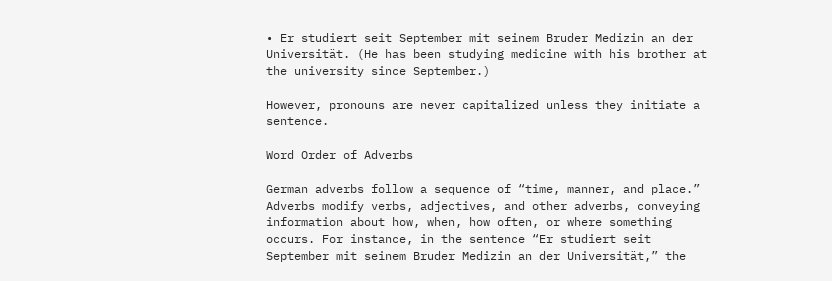• Er studiert seit September mit seinem Bruder Medizin an der Universität. (He has been studying medicine with his brother at the university since September.)

However, pronouns are never capitalized unless they initiate a sentence.

Word Order of Adverbs

German adverbs follow a sequence of “time, manner, and place.” Adverbs modify verbs, adjectives, and other adverbs, conveying information about how, when, how often, or where something occurs. For instance, in the sentence “Er studiert seit September mit seinem Bruder Medizin an der Universität,” the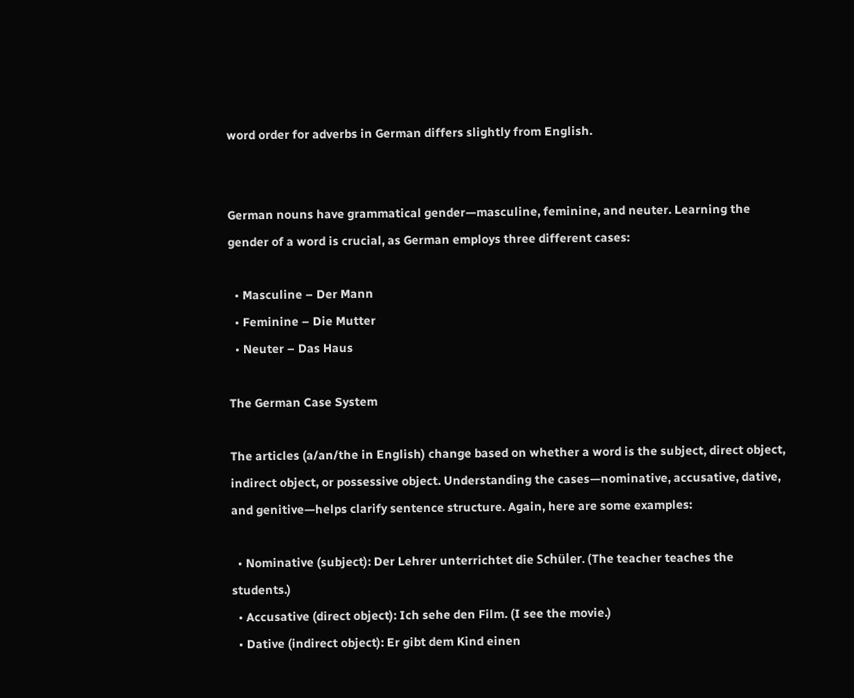word order for adverbs in German differs slightly from English.


German nouns have grammatical gender—masculine, feminine, and neuter. Learning the gender of a word is crucial, as German employs three different cases:

  • Masculine – Der Mann
  • Feminine – Die Mutter
  • Neuter – Das Haus

The German Case System

The articles (a/an/the in English) change based on whether a word is the subject, direct object, indirect object, or possessive object. Understanding the cases—nominative, accusative, dative, and genitive—helps clarify sentence structure. Again, here are some examples:

  • Nominative (subject): Der Lehrer unterrichtet die Schüler. (The teacher teaches the students.)
  • Accusative (direct object): Ich sehe den Film. (I see the movie.)
  • Dative (indirect object): Er gibt dem Kind einen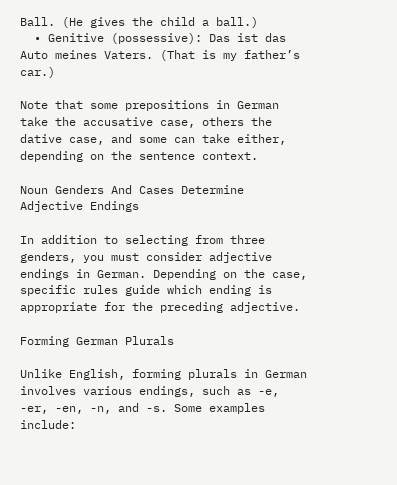Ball. (He gives the child a ball.)
  • Genitive (possessive): Das ist das Auto meines Vaters. (That is my father’s car.)

Note that some prepositions in German take the accusative case, others the dative case, and some can take either, depending on the sentence context.

Noun Genders And Cases Determine Adjective Endings

In addition to selecting from three genders, you must consider adjective endings in German. Depending on the case, specific rules guide which ending is appropriate for the preceding adjective.

Forming German Plurals

Unlike English, forming plurals in German involves various endings, such as -e, -er, -en, -n, and -s. Some examples include: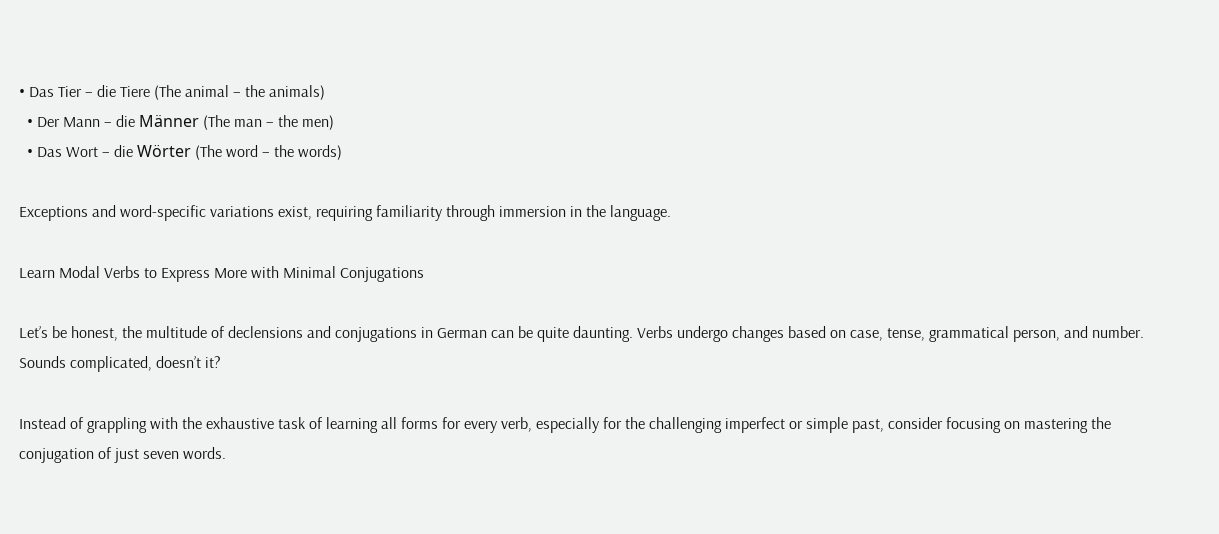• Das Tier – die Tiere (The animal – the animals)
  • Der Mann – die Männer (The man – the men)
  • Das Wort – die Wörter (The word – the words)

Exceptions and word-specific variations exist, requiring familiarity through immersion in the language.

Learn Modal Verbs to Express More with Minimal Conjugations

Let’s be honest, the multitude of declensions and conjugations in German can be quite daunting. Verbs undergo changes based on case, tense, grammatical person, and number. Sounds complicated, doesn’t it?

Instead of grappling with the exhaustive task of learning all forms for every verb, especially for the challenging imperfect or simple past, consider focusing on mastering the conjugation of just seven words.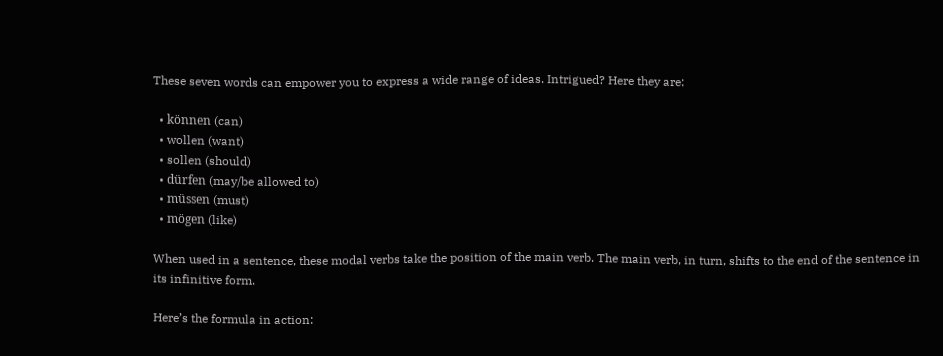These seven words can empower you to express a wide range of ideas. Intrigued? Here they are:

  • können (can)
  • wollen (want)
  • sollen (should)
  • dürfen (may/be allowed to)
  • müssen (must)
  • mögen (like)

When used in a sentence, these modal verbs take the position of the main verb. The main verb, in turn, shifts to the end of the sentence in its infinitive form.

Here’s the formula in action: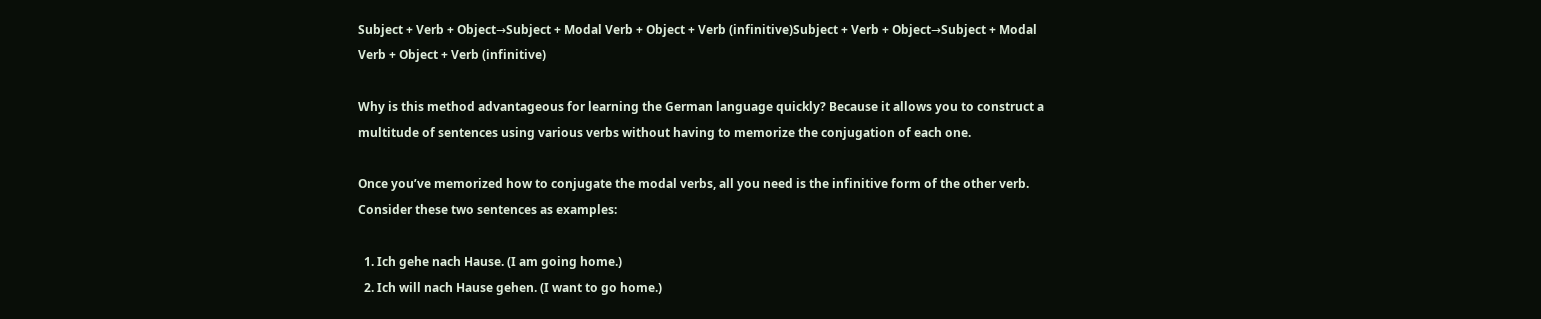Subject + Verb + Object→Subject + Modal Verb + Object + Verb (infinitive)Subject + Verb + Object→Subject + Modal Verb + Object + Verb (infinitive)

Why is this method advantageous for learning the German language quickly? Because it allows you to construct a multitude of sentences using various verbs without having to memorize the conjugation of each one.

Once you’ve memorized how to conjugate the modal verbs, all you need is the infinitive form of the other verb. Consider these two sentences as examples:

  1. Ich gehe nach Hause. (I am going home.)
  2. Ich will nach Hause gehen. (I want to go home.)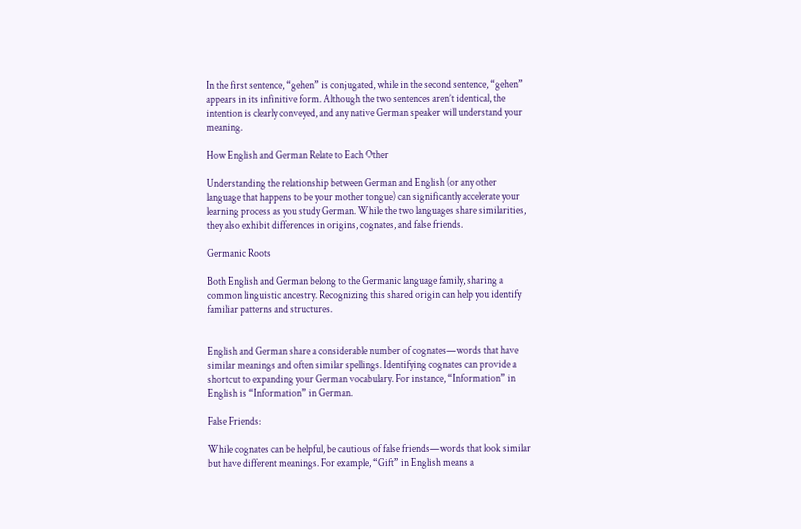In the first sentence, “gehen” is conjugated, while in the second sentence, “gehen” appears in its infinitive form. Although the two sentences aren’t identical, the intention is clearly conveyed, and any native German speaker will understand your meaning.

How English and German Relate to Each Other

Understanding the relationship between German and English (or any other language that happens to be your mother tongue) can significantly accelerate your learning process as you study German. While the two languages share similarities, they also exhibit differences in origins, cognates, and false friends.

Germanic Roots

Both English and German belong to the Germanic language family, sharing a common linguistic ancestry. Recognizing this shared origin can help you identify familiar patterns and structures.


English and German share a considerable number of cognates—words that have similar meanings and often similar spellings. Identifying cognates can provide a shortcut to expanding your German vocabulary. For instance, “Information” in English is “Information” in German.

False Friends:

While cognates can be helpful, be cautious of false friends—words that look similar but have different meanings. For example, “Gift” in English means a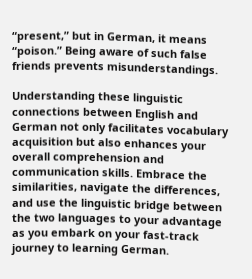“present,” but in German, it means “poison.” Being aware of such false friends prevents misunderstandings.

Understanding these linguistic connections between English and German not only facilitates vocabulary acquisition but also enhances your overall comprehension and communication skills. Embrace the similarities, navigate the differences, and use the linguistic bridge between the two languages to your advantage as you embark on your fast-track journey to learning German.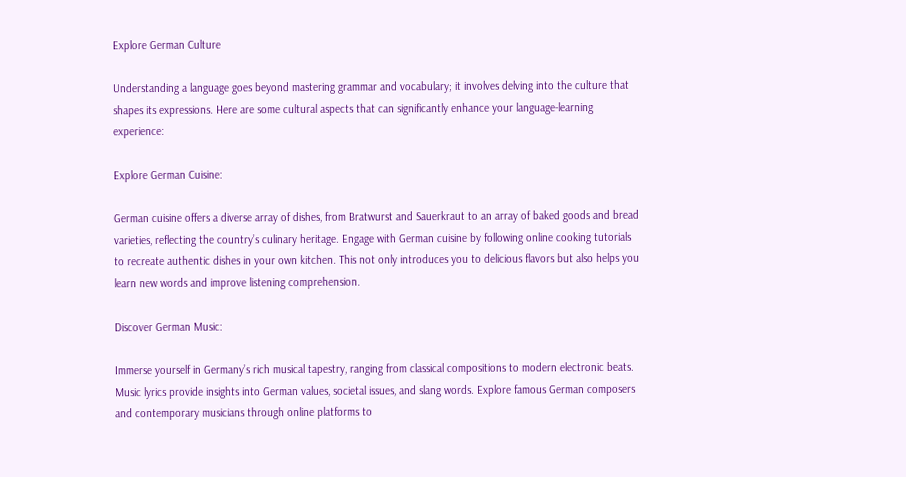Explore German Culture

Understanding a language goes beyond mastering grammar and vocabulary; it involves delving into the culture that shapes its expressions. Here are some cultural aspects that can significantly enhance your language-learning experience:

Explore German Cuisine:

German cuisine offers a diverse array of dishes, from Bratwurst and Sauerkraut to an array of baked goods and bread varieties, reflecting the country’s culinary heritage. Engage with German cuisine by following online cooking tutorials to recreate authentic dishes in your own kitchen. This not only introduces you to delicious flavors but also helps you learn new words and improve listening comprehension.

Discover German Music:

Immerse yourself in Germany’s rich musical tapestry, ranging from classical compositions to modern electronic beats. Music lyrics provide insights into German values, societal issues, and slang words. Explore famous German composers and contemporary musicians through online platforms to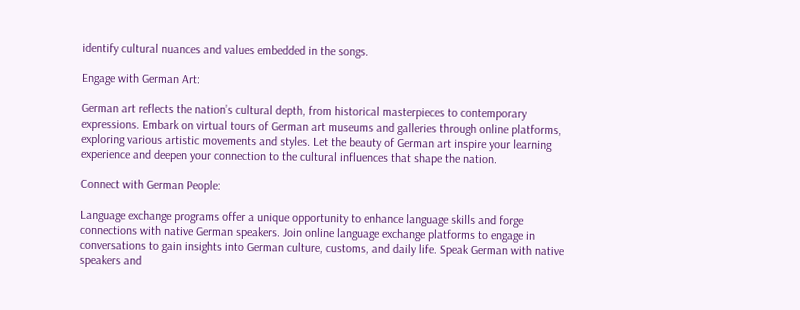identify cultural nuances and values embedded in the songs.

Engage with German Art:

German art reflects the nation’s cultural depth, from historical masterpieces to contemporary expressions. Embark on virtual tours of German art museums and galleries through online platforms, exploring various artistic movements and styles. Let the beauty of German art inspire your learning experience and deepen your connection to the cultural influences that shape the nation.

Connect with German People:

Language exchange programs offer a unique opportunity to enhance language skills and forge connections with native German speakers. Join online language exchange platforms to engage in conversations to gain insights into German culture, customs, and daily life. Speak German with native speakers and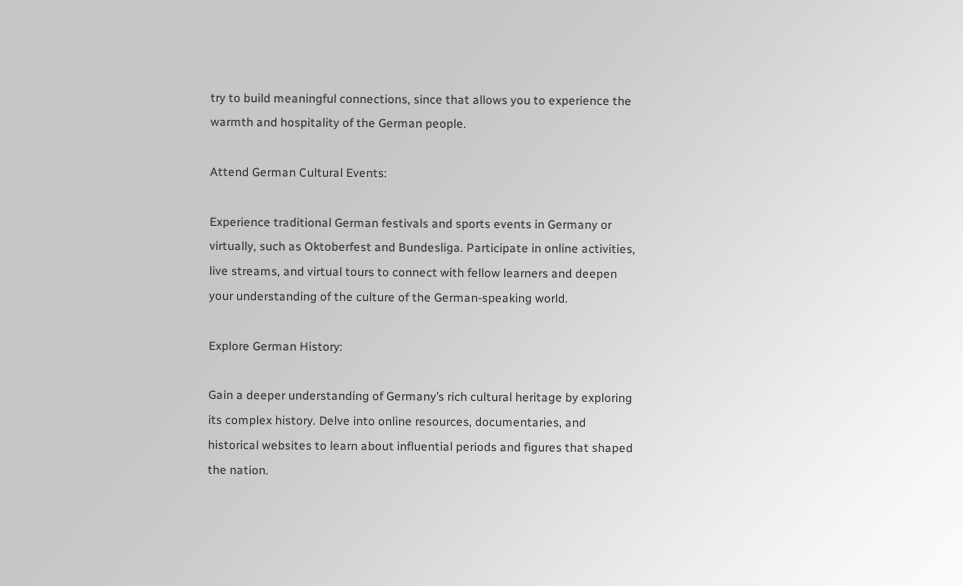try to build meaningful connections, since that allows you to experience the warmth and hospitality of the German people.

Attend German Cultural Events:

Experience traditional German festivals and sports events in Germany or virtually, such as Oktoberfest and Bundesliga. Participate in online activities, live streams, and virtual tours to connect with fellow learners and deepen your understanding of the culture of the German-speaking world.

Explore German History:

Gain a deeper understanding of Germany’s rich cultural heritage by exploring its complex history. Delve into online resources, documentaries, and historical websites to learn about influential periods and figures that shaped the nation.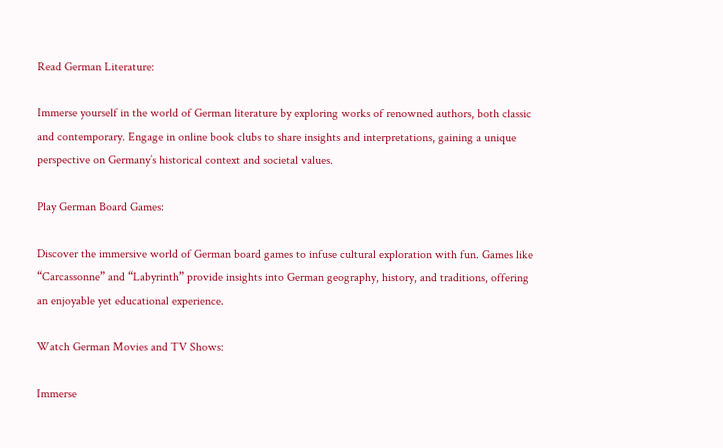Read German Literature:

Immerse yourself in the world of German literature by exploring works of renowned authors, both classic and contemporary. Engage in online book clubs to share insights and interpretations, gaining a unique perspective on Germany’s historical context and societal values.

Play German Board Games:

Discover the immersive world of German board games to infuse cultural exploration with fun. Games like “Carcassonne” and “Labyrinth” provide insights into German geography, history, and traditions, offering an enjoyable yet educational experience.

Watch German Movies and TV Shows:

Immerse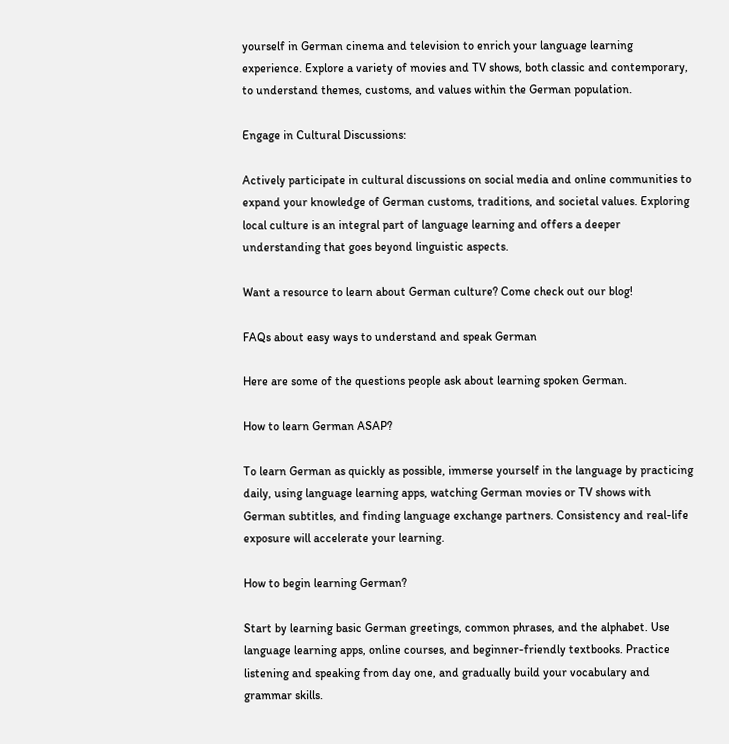yourself in German cinema and television to enrich your language learning experience. Explore a variety of movies and TV shows, both classic and contemporary, to understand themes, customs, and values within the German population.

Engage in Cultural Discussions:

Actively participate in cultural discussions on social media and online communities to expand your knowledge of German customs, traditions, and societal values. Exploring local culture is an integral part of language learning and offers a deeper understanding that goes beyond linguistic aspects.

Want a resource to learn about German culture? Come check out our blog!

FAQs about easy ways to understand and speak German

Here are some of the questions people ask about learning spoken German.

How to learn German ASAP?

To learn German as quickly as possible, immerse yourself in the language by practicing daily, using language learning apps, watching German movies or TV shows with German subtitles, and finding language exchange partners. Consistency and real-life exposure will accelerate your learning.

How to begin learning German?

Start by learning basic German greetings, common phrases, and the alphabet. Use language learning apps, online courses, and beginner-friendly textbooks. Practice listening and speaking from day one, and gradually build your vocabulary and grammar skills.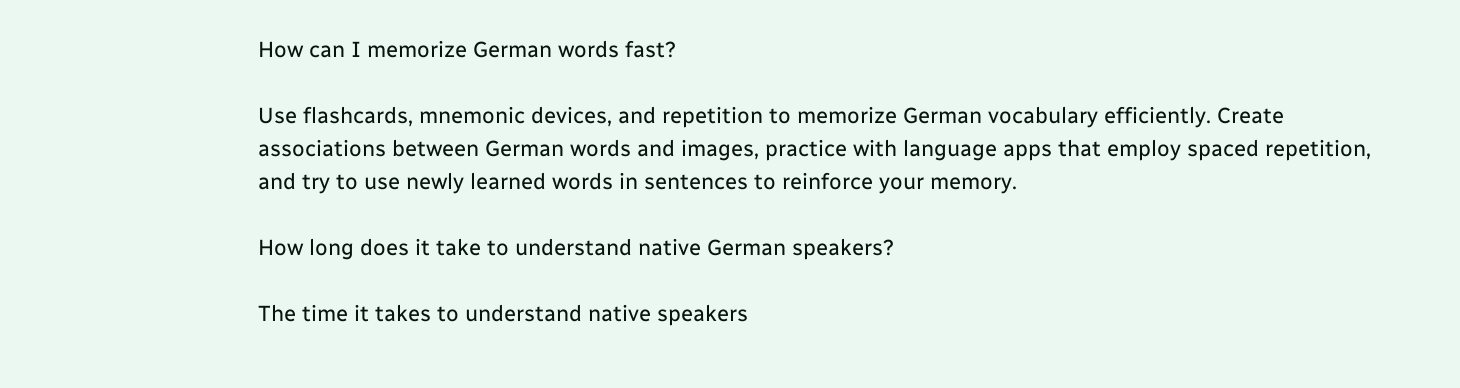How can I memorize German words fast?

Use flashcards, mnemonic devices, and repetition to memorize German vocabulary efficiently. Create associations between German words and images, practice with language apps that employ spaced repetition, and try to use newly learned words in sentences to reinforce your memory.

How long does it take to understand native German speakers?

The time it takes to understand native speakers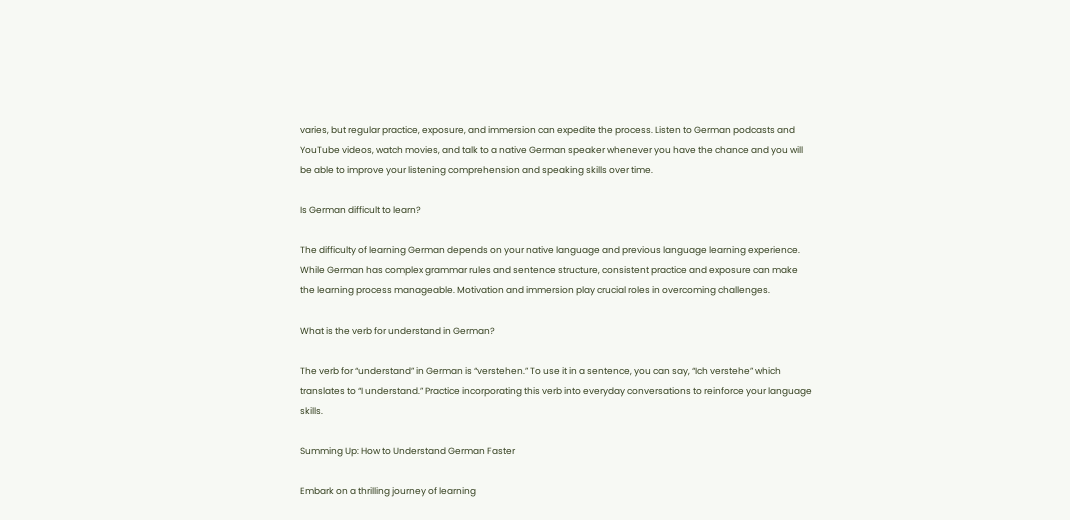varies, but regular practice, exposure, and immersion can expedite the process. Listen to German podcasts and YouTube videos, watch movies, and talk to a native German speaker whenever you have the chance and you will be able to improve your listening comprehension and speaking skills over time.

Is German difficult to learn?

The difficulty of learning German depends on your native language and previous language learning experience. While German has complex grammar rules and sentence structure, consistent practice and exposure can make the learning process manageable. Motivation and immersion play crucial roles in overcoming challenges.

What is the verb for understand in German?

The verb for “understand” in German is “verstehen.” To use it in a sentence, you can say, “Ich verstehe” which translates to “I understand.” Practice incorporating this verb into everyday conversations to reinforce your language skills.

Summing Up: How to Understand German Faster

Embark on a thrilling journey of learning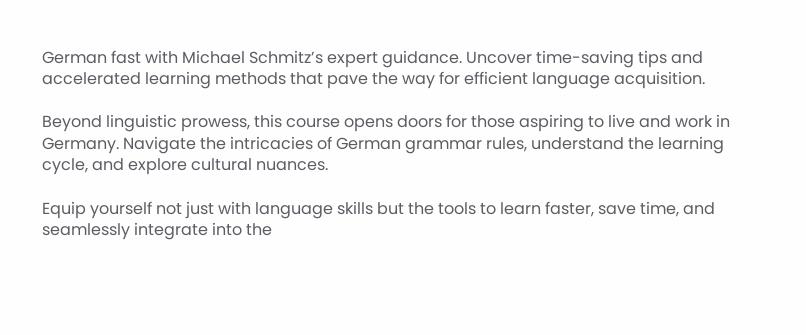German fast with Michael Schmitz’s expert guidance. Uncover time-saving tips and accelerated learning methods that pave the way for efficient language acquisition.

Beyond linguistic prowess, this course opens doors for those aspiring to live and work in Germany. Navigate the intricacies of German grammar rules, understand the learning cycle, and explore cultural nuances.

Equip yourself not just with language skills but the tools to learn faster, save time, and seamlessly integrate into the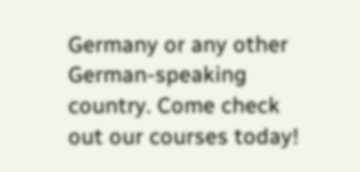Germany or any other German-speaking country. Come check out our courses today!